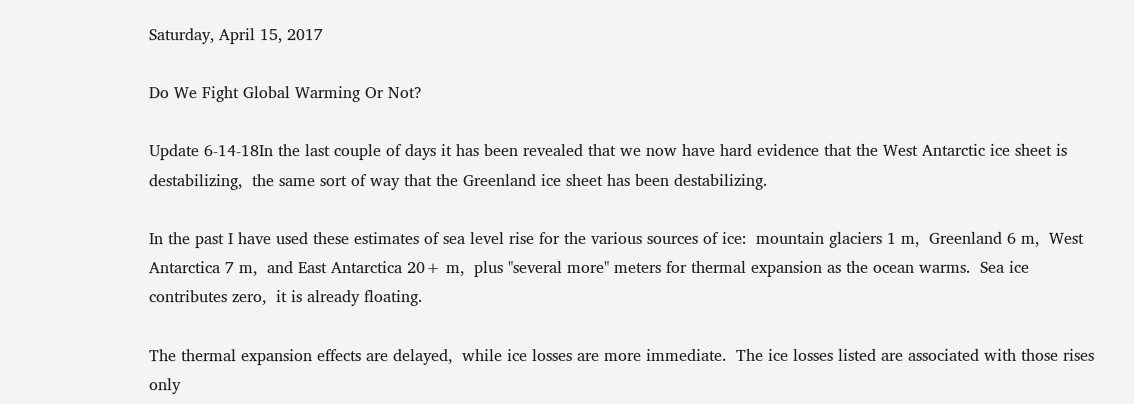Saturday, April 15, 2017

Do We Fight Global Warming Or Not?

Update 6-14-18In the last couple of days it has been revealed that we now have hard evidence that the West Antarctic ice sheet is destabilizing,  the same sort of way that the Greenland ice sheet has been destabilizing.

In the past I have used these estimates of sea level rise for the various sources of ice:  mountain glaciers 1 m,  Greenland 6 m,  West Antarctica 7 m,  and East Antarctica 20+ m,  plus "several more" meters for thermal expansion as the ocean warms.  Sea ice contributes zero,  it is already floating.

The thermal expansion effects are delayed,  while ice losses are more immediate.  The ice losses listed are associated with those rises only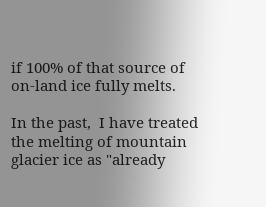if 100% of that source of on-land ice fully melts.

In the past,  I have treated the melting of mountain glacier ice as "already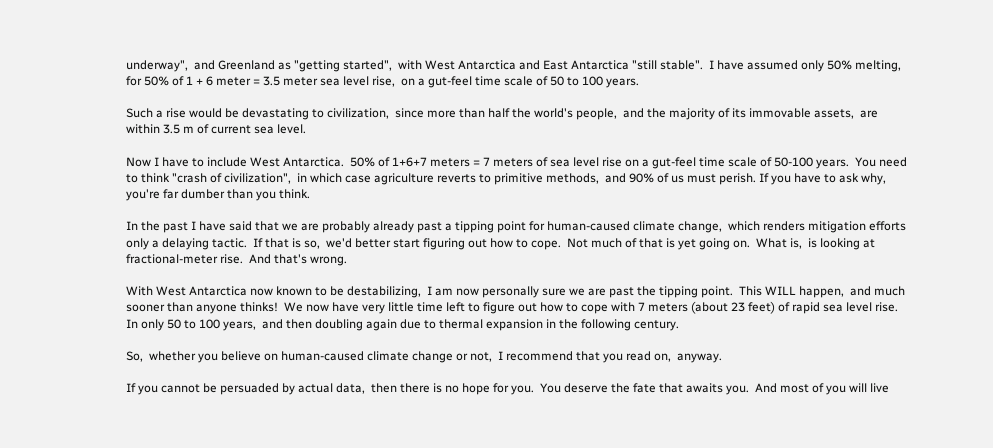underway",  and Greenland as "getting started",  with West Antarctica and East Antarctica "still stable".  I have assumed only 50% melting,  for 50% of 1 + 6 meter = 3.5 meter sea level rise,  on a gut-feel time scale of 50 to 100 years.

Such a rise would be devastating to civilization,  since more than half the world's people,  and the majority of its immovable assets,  are within 3.5 m of current sea level.

Now I have to include West Antarctica.  50% of 1+6+7 meters = 7 meters of sea level rise on a gut-feel time scale of 50-100 years.  You need to think "crash of civilization",  in which case agriculture reverts to primitive methods,  and 90% of us must perish. If you have to ask why,  you're far dumber than you think.

In the past I have said that we are probably already past a tipping point for human-caused climate change,  which renders mitigation efforts only a delaying tactic.  If that is so,  we'd better start figuring out how to cope.  Not much of that is yet going on.  What is,  is looking at fractional-meter rise.  And that's wrong.

With West Antarctica now known to be destabilizing,  I am now personally sure we are past the tipping point.  This WILL happen,  and much sooner than anyone thinks!  We now have very little time left to figure out how to cope with 7 meters (about 23 feet) of rapid sea level rise.  In only 50 to 100 years,  and then doubling again due to thermal expansion in the following century.

So,  whether you believe on human-caused climate change or not,  I recommend that you read on,  anyway.

If you cannot be persuaded by actual data,  then there is no hope for you.  You deserve the fate that awaits you.  And most of you will live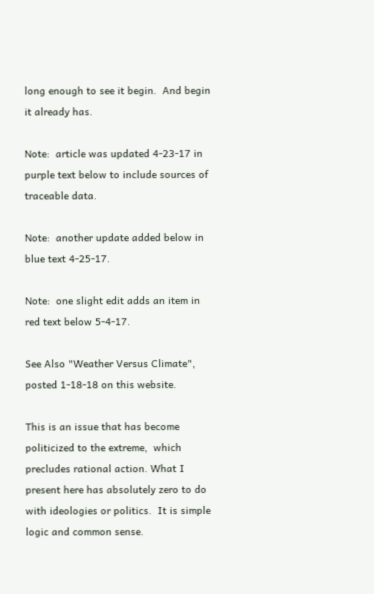long enough to see it begin.  And begin it already has.

Note:  article was updated 4-23-17 in purple text below to include sources of traceable data.

Note:  another update added below in blue text 4-25-17.

Note:  one slight edit adds an item in red text below 5-4-17.

See Also "Weather Versus Climate",  posted 1-18-18 on this website.

This is an issue that has become politicized to the extreme,  which precludes rational action. What I present here has absolutely zero to do with ideologies or politics.  It is simple logic and common sense.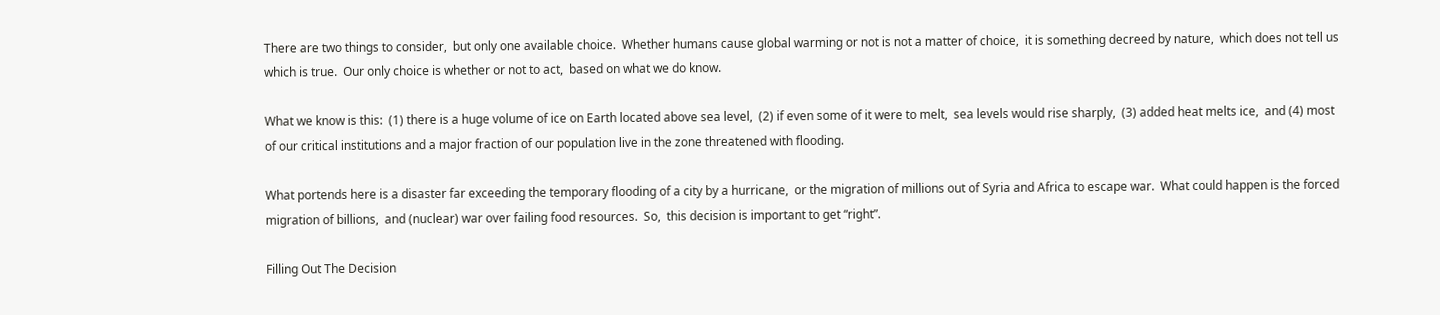There are two things to consider,  but only one available choice.  Whether humans cause global warming or not is not a matter of choice,  it is something decreed by nature,  which does not tell us which is true.  Our only choice is whether or not to act,  based on what we do know.

What we know is this:  (1) there is a huge volume of ice on Earth located above sea level,  (2) if even some of it were to melt,  sea levels would rise sharply,  (3) added heat melts ice,  and (4) most of our critical institutions and a major fraction of our population live in the zone threatened with flooding.

What portends here is a disaster far exceeding the temporary flooding of a city by a hurricane,  or the migration of millions out of Syria and Africa to escape war.  What could happen is the forced migration of billions,  and (nuclear) war over failing food resources.  So,  this decision is important to get “right”.

Filling Out The Decision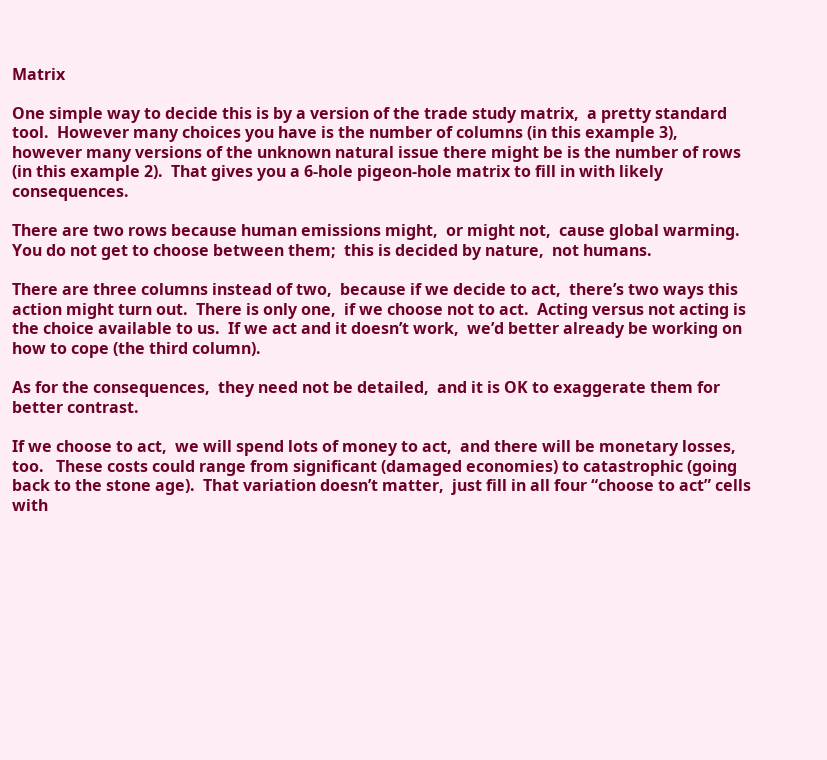Matrix

One simple way to decide this is by a version of the trade study matrix,  a pretty standard tool.  However many choices you have is the number of columns (in this example 3),  however many versions of the unknown natural issue there might be is the number of rows (in this example 2).  That gives you a 6-hole pigeon-hole matrix to fill in with likely consequences.

There are two rows because human emissions might,  or might not,  cause global warming.  You do not get to choose between them;  this is decided by nature,  not humans.

There are three columns instead of two,  because if we decide to act,  there’s two ways this action might turn out.  There is only one,  if we choose not to act.  Acting versus not acting is the choice available to us.  If we act and it doesn’t work,  we’d better already be working on how to cope (the third column).

As for the consequences,  they need not be detailed,  and it is OK to exaggerate them for better contrast.

If we choose to act,  we will spend lots of money to act,  and there will be monetary losses,  too.   These costs could range from significant (damaged economies) to catastrophic (going back to the stone age).  That variation doesn’t matter,  just fill in all four “choose to act” cells with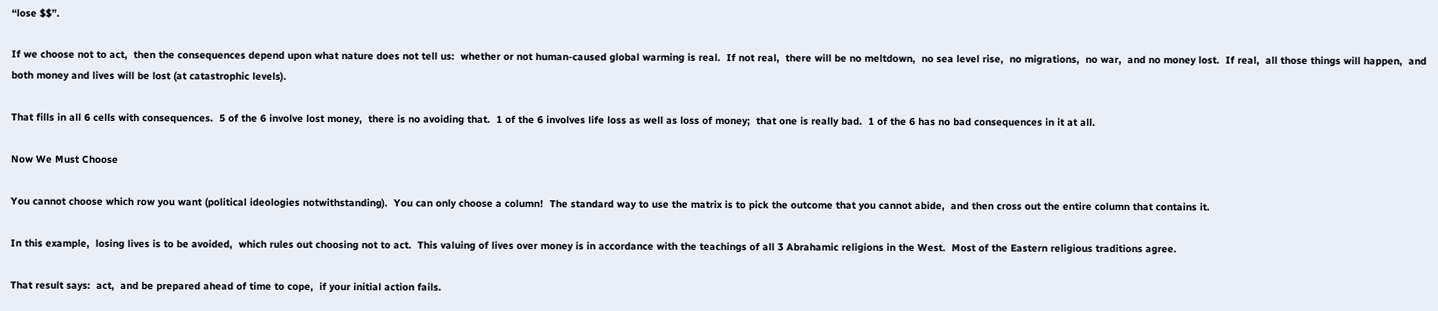“lose $$”.

If we choose not to act,  then the consequences depend upon what nature does not tell us:  whether or not human-caused global warming is real.  If not real,  there will be no meltdown,  no sea level rise,  no migrations,  no war,  and no money lost.  If real,  all those things will happen,  and both money and lives will be lost (at catastrophic levels).

That fills in all 6 cells with consequences.  5 of the 6 involve lost money,  there is no avoiding that.  1 of the 6 involves life loss as well as loss of money;  that one is really bad.  1 of the 6 has no bad consequences in it at all.

Now We Must Choose

You cannot choose which row you want (political ideologies notwithstanding).  You can only choose a column!  The standard way to use the matrix is to pick the outcome that you cannot abide,  and then cross out the entire column that contains it.

In this example,  losing lives is to be avoided,  which rules out choosing not to act.  This valuing of lives over money is in accordance with the teachings of all 3 Abrahamic religions in the West.  Most of the Eastern religious traditions agree.

That result says:  act,  and be prepared ahead of time to cope,  if your initial action fails.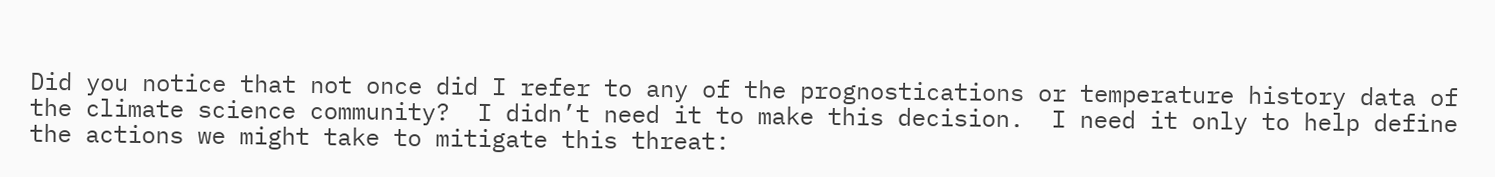Did you notice that not once did I refer to any of the prognostications or temperature history data of the climate science community?  I didn’t need it to make this decision.  I need it only to help define the actions we might take to mitigate this threat: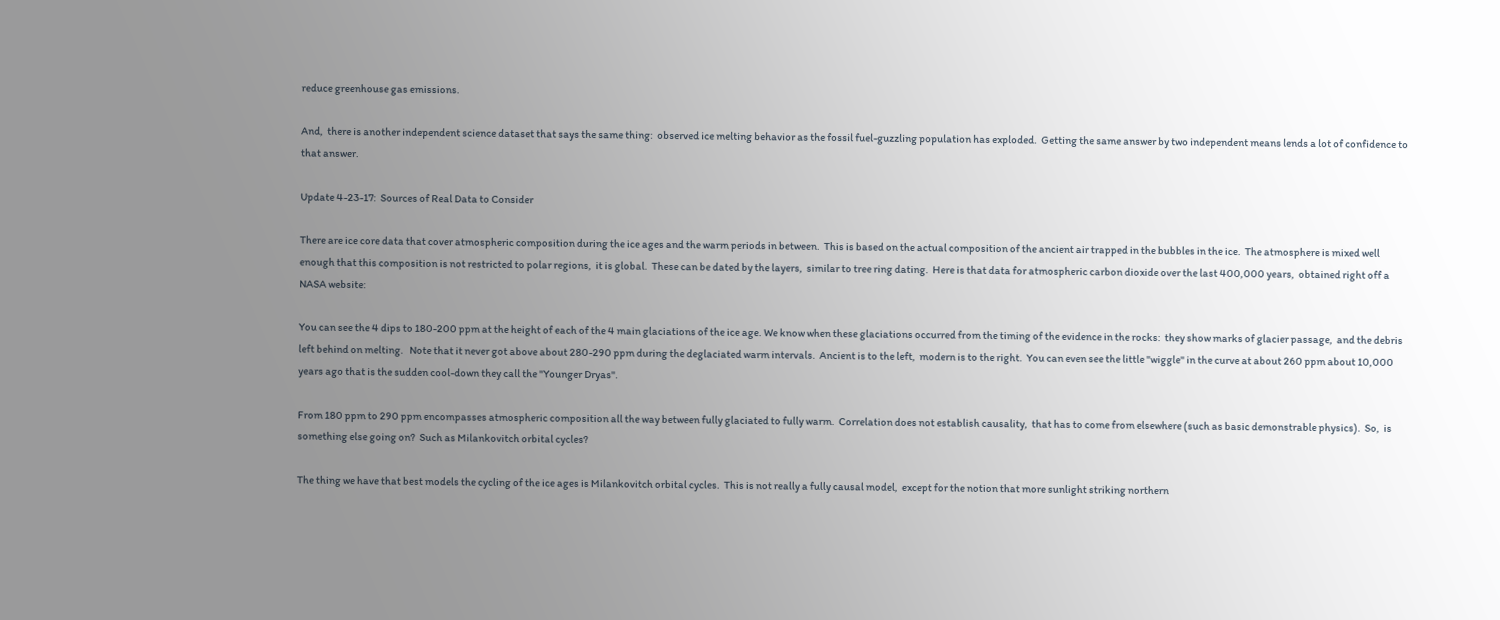reduce greenhouse gas emissions.

And,  there is another independent science dataset that says the same thing:  observed ice melting behavior as the fossil fuel-guzzling population has exploded.  Getting the same answer by two independent means lends a lot of confidence to that answer.

Update 4-23-17:  Sources of Real Data to Consider

There are ice core data that cover atmospheric composition during the ice ages and the warm periods in between.  This is based on the actual composition of the ancient air trapped in the bubbles in the ice.  The atmosphere is mixed well enough that this composition is not restricted to polar regions,  it is global.  These can be dated by the layers,  similar to tree ring dating.  Here is that data for atmospheric carbon dioxide over the last 400,000 years,  obtained right off a NASA website:

You can see the 4 dips to 180-200 ppm at the height of each of the 4 main glaciations of the ice age. We know when these glaciations occurred from the timing of the evidence in the rocks:  they show marks of glacier passage,  and the debris left behind on melting.   Note that it never got above about 280-290 ppm during the deglaciated warm intervals.  Ancient is to the left,  modern is to the right.  You can even see the little "wiggle" in the curve at about 260 ppm about 10,000 years ago that is the sudden cool-down they call the "Younger Dryas".

From 180 ppm to 290 ppm encompasses atmospheric composition all the way between fully glaciated to fully warm.  Correlation does not establish causality,  that has to come from elsewhere (such as basic demonstrable physics).  So,  is something else going on?  Such as Milankovitch orbital cycles?

The thing we have that best models the cycling of the ice ages is Milankovitch orbital cycles.  This is not really a fully causal model,  except for the notion that more sunlight striking northern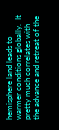hemisphere land leads to warmer conditions globally.  It pretty much correlates with the advance and retreat of the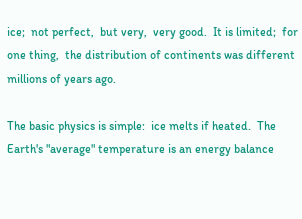ice;  not perfect,  but very,  very good.  It is limited;  for one thing,  the distribution of continents was different millions of years ago.

The basic physics is simple:  ice melts if heated.  The Earth's "average" temperature is an energy balance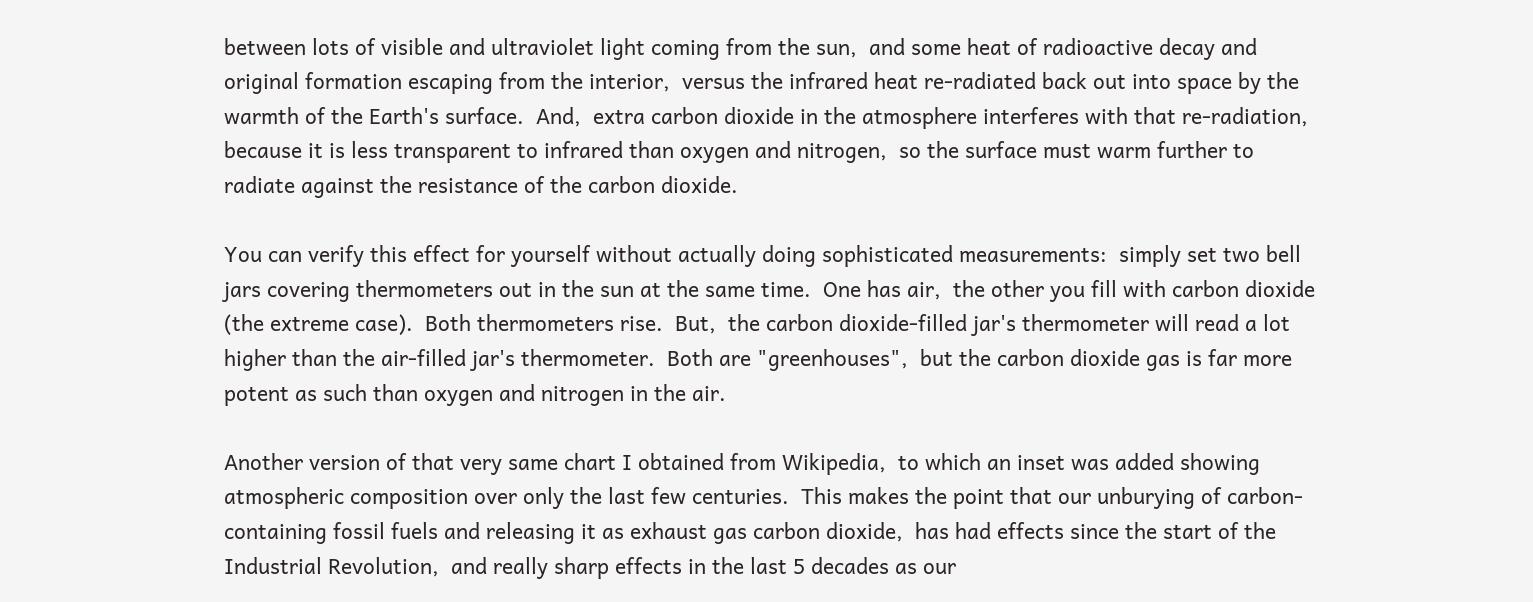between lots of visible and ultraviolet light coming from the sun,  and some heat of radioactive decay and original formation escaping from the interior,  versus the infrared heat re-radiated back out into space by the warmth of the Earth's surface.  And,  extra carbon dioxide in the atmosphere interferes with that re-radiation,  because it is less transparent to infrared than oxygen and nitrogen,  so the surface must warm further to radiate against the resistance of the carbon dioxide.

You can verify this effect for yourself without actually doing sophisticated measurements:  simply set two bell jars covering thermometers out in the sun at the same time.  One has air,  the other you fill with carbon dioxide (the extreme case).  Both thermometers rise.  But,  the carbon dioxide-filled jar's thermometer will read a lot higher than the air-filled jar's thermometer.  Both are "greenhouses",  but the carbon dioxide gas is far more potent as such than oxygen and nitrogen in the air.

Another version of that very same chart I obtained from Wikipedia,  to which an inset was added showing atmospheric composition over only the last few centuries.  This makes the point that our unburying of carbon-containing fossil fuels and releasing it as exhaust gas carbon dioxide,  has had effects since the start of the Industrial Revolution,  and really sharp effects in the last 5 decades as our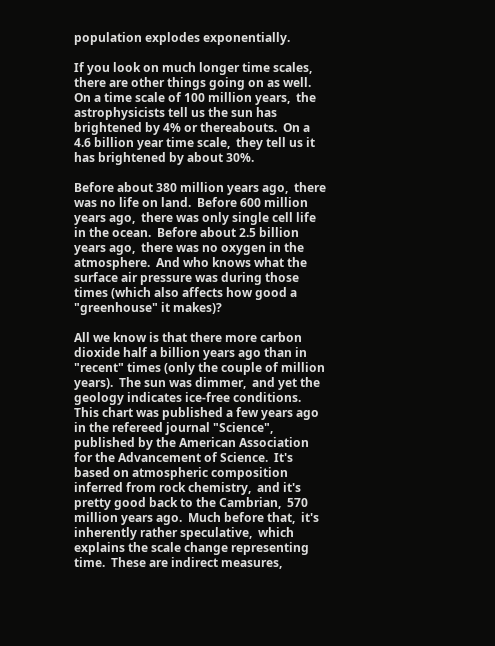population explodes exponentially.

If you look on much longer time scales,  there are other things going on as well.  On a time scale of 100 million years,  the astrophysicists tell us the sun has brightened by 4% or thereabouts.  On a 4.6 billion year time scale,  they tell us it has brightened by about 30%.

Before about 380 million years ago,  there was no life on land.  Before 600 million years ago,  there was only single cell life in the ocean.  Before about 2.5 billion years ago,  there was no oxygen in the atmosphere.  And who knows what the surface air pressure was during those times (which also affects how good a "greenhouse" it makes)?

All we know is that there more carbon dioxide half a billion years ago than in "recent" times (only the couple of million years).  The sun was dimmer,  and yet the geology indicates ice-free conditions.  This chart was published a few years ago in the refereed journal "Science",  published by the American Association for the Advancement of Science.  It's based on atmospheric composition inferred from rock chemistry,  and it's pretty good back to the Cambrian,  570 million years ago.  Much before that,  it's inherently rather speculative,  which explains the scale change representing time.  These are indirect measures,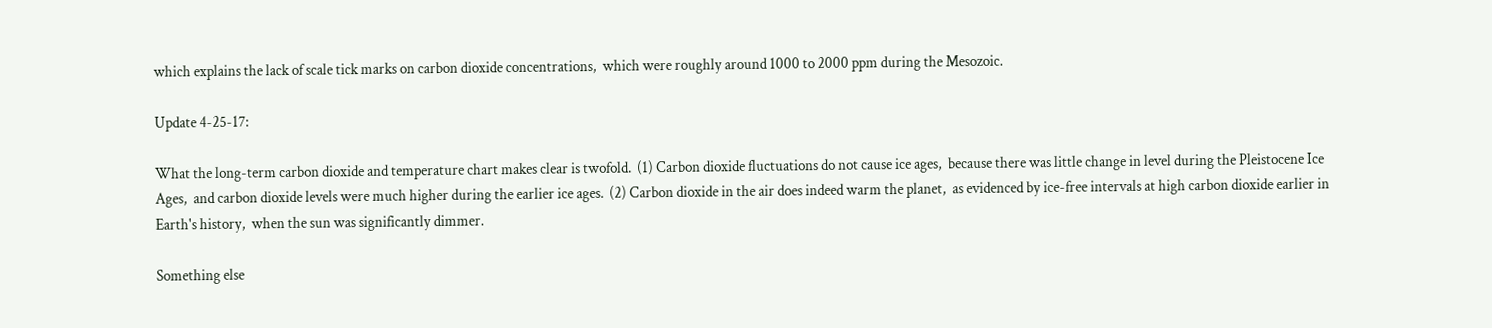which explains the lack of scale tick marks on carbon dioxide concentrations,  which were roughly around 1000 to 2000 ppm during the Mesozoic.

Update 4-25-17:

What the long-term carbon dioxide and temperature chart makes clear is twofold.  (1) Carbon dioxide fluctuations do not cause ice ages,  because there was little change in level during the Pleistocene Ice Ages,  and carbon dioxide levels were much higher during the earlier ice ages.  (2) Carbon dioxide in the air does indeed warm the planet,  as evidenced by ice-free intervals at high carbon dioxide earlier in Earth's history,  when the sun was significantly dimmer.

Something else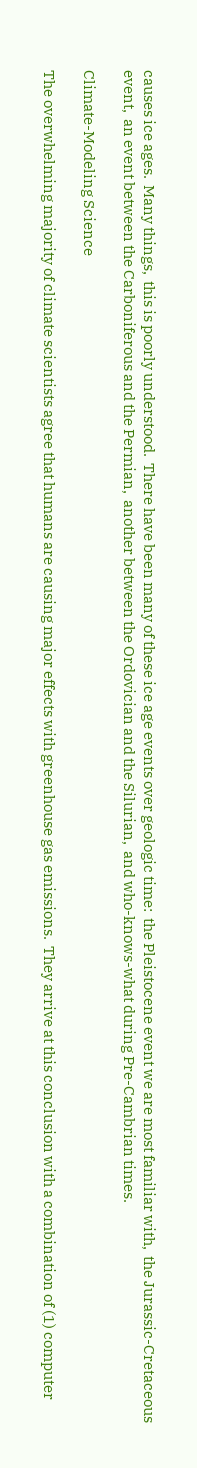causes ice ages.  Many things,  this is poorly understood.  There have been many of these ice age events over geologic time:  the Pleistocene event we are most familiar with,  the Jurassic-Cretaceous event,  an event between the Carboniferous and the Permian,  another between the Ordovician and the Silurian,  and who-knows-what during Pre-Cambrian times.

Climate-Modeling Science

The overwhelming majority of climate scientists agree that humans are causing major effects with greenhouse gas emissions.  They arrive at this conclusion with a combination of (1) computer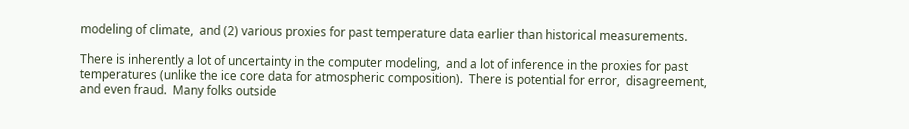modeling of climate,  and (2) various proxies for past temperature data earlier than historical measurements.

There is inherently a lot of uncertainty in the computer modeling,  and a lot of inference in the proxies for past temperatures (unlike the ice core data for atmospheric composition).  There is potential for error,  disagreement,  and even fraud.  Many folks outside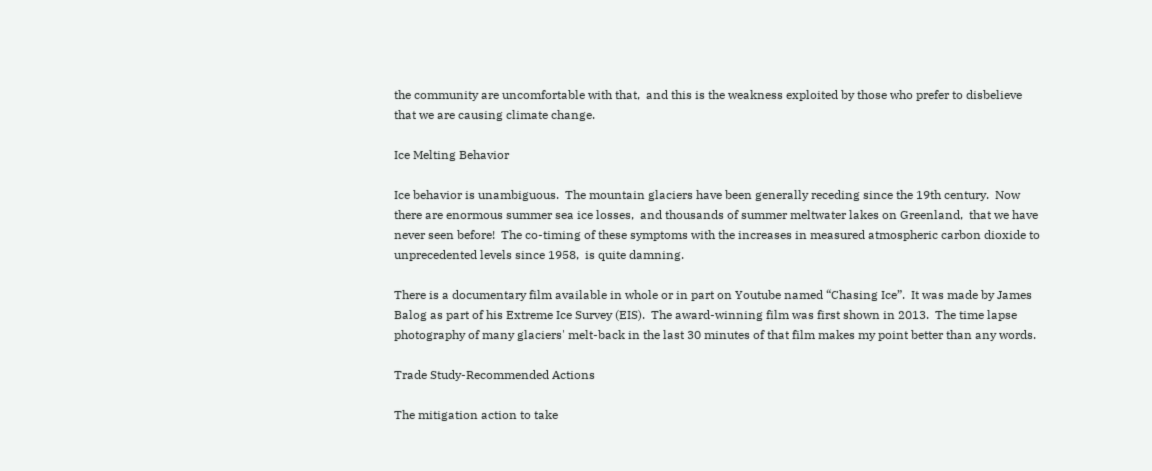the community are uncomfortable with that,  and this is the weakness exploited by those who prefer to disbelieve that we are causing climate change.

Ice Melting Behavior

Ice behavior is unambiguous.  The mountain glaciers have been generally receding since the 19th century.  Now there are enormous summer sea ice losses,  and thousands of summer meltwater lakes on Greenland,  that we have never seen before!  The co-timing of these symptoms with the increases in measured atmospheric carbon dioxide to unprecedented levels since 1958,  is quite damning.

There is a documentary film available in whole or in part on Youtube named “Chasing Ice”.  It was made by James Balog as part of his Extreme Ice Survey (EIS).  The award-winning film was first shown in 2013.  The time lapse photography of many glaciers' melt-back in the last 30 minutes of that film makes my point better than any words.

Trade Study-Recommended Actions

The mitigation action to take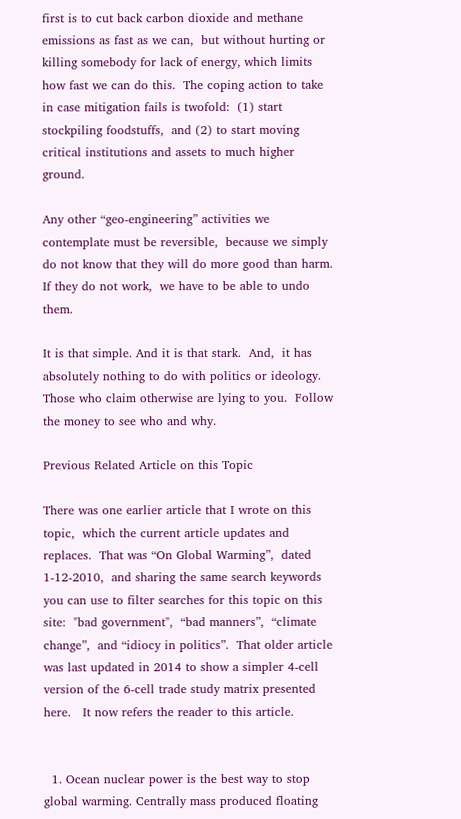first is to cut back carbon dioxide and methane emissions as fast as we can,  but without hurting or killing somebody for lack of energy, which limits how fast we can do this.  The coping action to take in case mitigation fails is twofold:  (1) start stockpiling foodstuffs,  and (2) to start moving critical institutions and assets to much higher ground.

Any other “geo-engineering” activities we contemplate must be reversible,  because we simply do not know that they will do more good than harm.  If they do not work,  we have to be able to undo them.

It is that simple. And it is that stark.  And,  it has absolutely nothing to do with politics or ideology.  Those who claim otherwise are lying to you.  Follow the money to see who and why.

Previous Related Article on this Topic

There was one earlier article that I wrote on this topic,  which the current article updates and replaces.  That was “On Global Warming”,  dated 1-12-2010,  and sharing the same search keywords you can use to filter searches for this topic on this site:  "bad government",  “bad manners”,  “climate change”,  and “idiocy in politics”.  That older article was last updated in 2014 to show a simpler 4-cell version of the 6-cell trade study matrix presented here.   It now refers the reader to this article.


  1. Ocean nuclear power is the best way to stop global warming. Centrally mass produced floating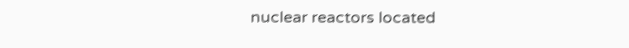nuclear reactors located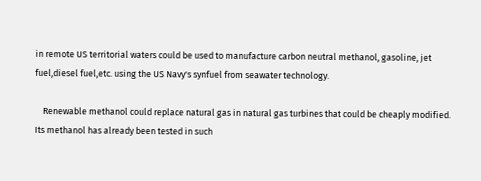in remote US territorial waters could be used to manufacture carbon neutral methanol, gasoline, jet fuel,diesel fuel,etc. using the US Navy's synfuel from seawater technology.

    Renewable methanol could replace natural gas in natural gas turbines that could be cheaply modified. Its methanol has already been tested in such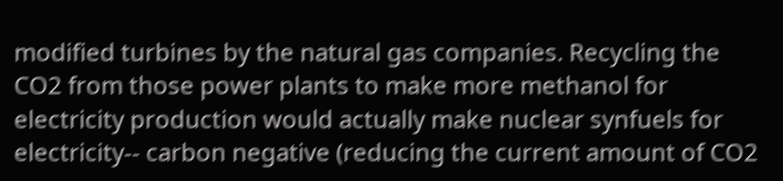modified turbines by the natural gas companies. Recycling the CO2 from those power plants to make more methanol for electricity production would actually make nuclear synfuels for electricity-- carbon negative (reducing the current amount of CO2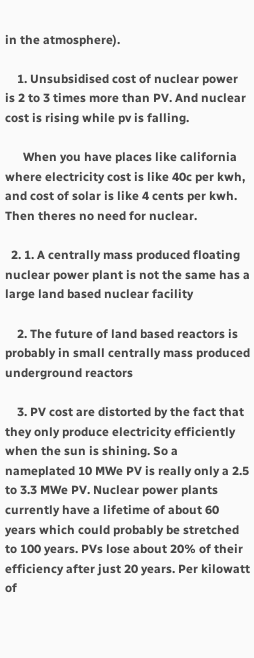in the atmosphere).

    1. Unsubsidised cost of nuclear power is 2 to 3 times more than PV. And nuclear cost is rising while pv is falling.

      When you have places like california where electricity cost is like 40c per kwh, and cost of solar is like 4 cents per kwh. Then theres no need for nuclear.

  2. 1. A centrally mass produced floating nuclear power plant is not the same has a large land based nuclear facility

    2. The future of land based reactors is probably in small centrally mass produced underground reactors

    3. PV cost are distorted by the fact that they only produce electricity efficiently when the sun is shining. So a nameplated 10 MWe PV is really only a 2.5 to 3.3 MWe PV. Nuclear power plants currently have a lifetime of about 60 years which could probably be stretched to 100 years. PVs lose about 20% of their efficiency after just 20 years. Per kilowatt of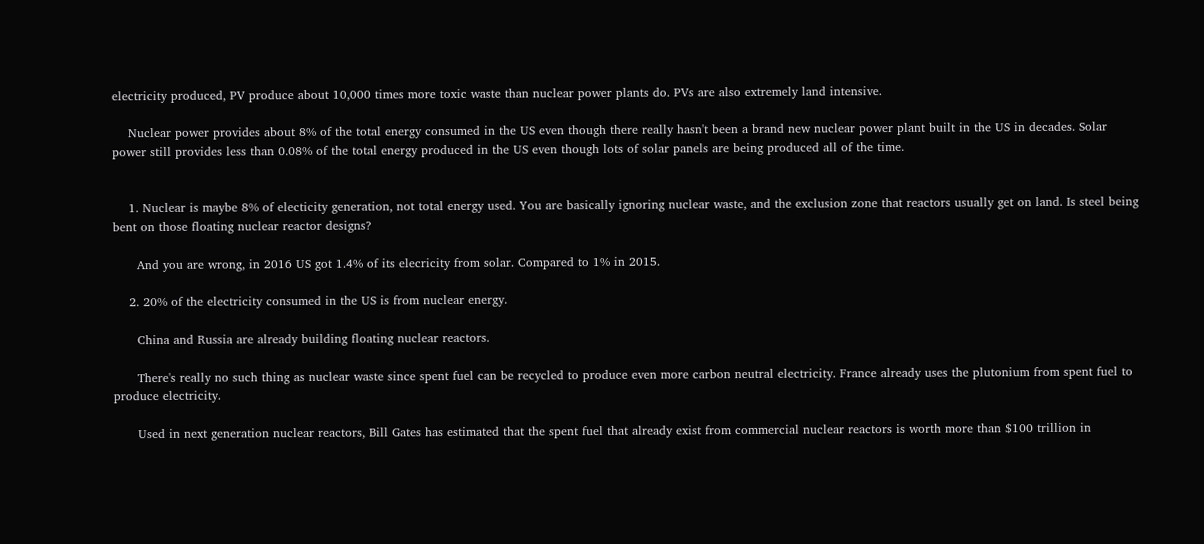electricity produced, PV produce about 10,000 times more toxic waste than nuclear power plants do. PVs are also extremely land intensive.

    Nuclear power provides about 8% of the total energy consumed in the US even though there really hasn't been a brand new nuclear power plant built in the US in decades. Solar power still provides less than 0.08% of the total energy produced in the US even though lots of solar panels are being produced all of the time.


    1. Nuclear is maybe 8% of electicity generation, not total energy used. You are basically ignoring nuclear waste, and the exclusion zone that reactors usually get on land. Is steel being bent on those floating nuclear reactor designs?

      And you are wrong, in 2016 US got 1.4% of its elecricity from solar. Compared to 1% in 2015.

    2. 20% of the electricity consumed in the US is from nuclear energy.

      China and Russia are already building floating nuclear reactors.

      There's really no such thing as nuclear waste since spent fuel can be recycled to produce even more carbon neutral electricity. France already uses the plutonium from spent fuel to produce electricity.

      Used in next generation nuclear reactors, Bill Gates has estimated that the spent fuel that already exist from commercial nuclear reactors is worth more than $100 trillion in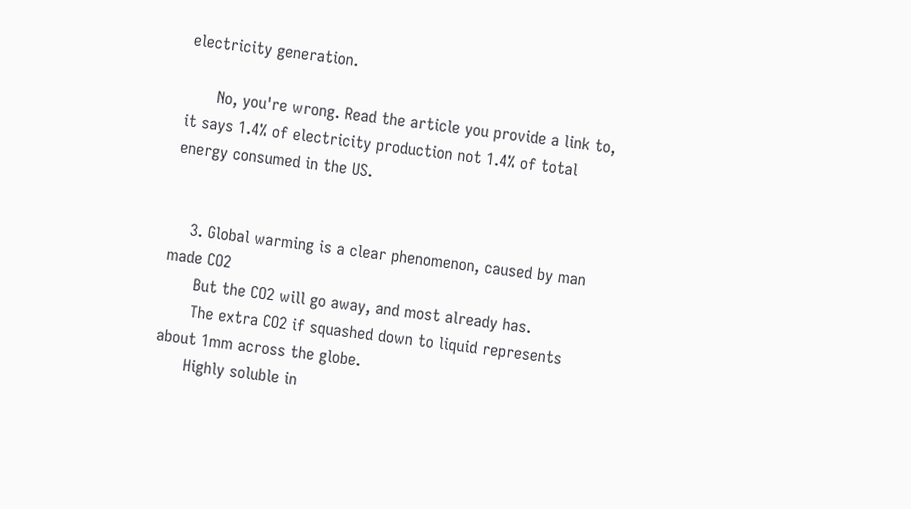electricity generation.

      No, you're wrong. Read the article you provide a link to, it says 1.4% of electricity production not 1.4% of total energy consumed in the US.


    3. Global warming is a clear phenomenon, caused by man made CO2
      But the CO2 will go away, and most already has.
      The extra CO2 if squashed down to liquid represents about 1mm across the globe.
      Highly soluble in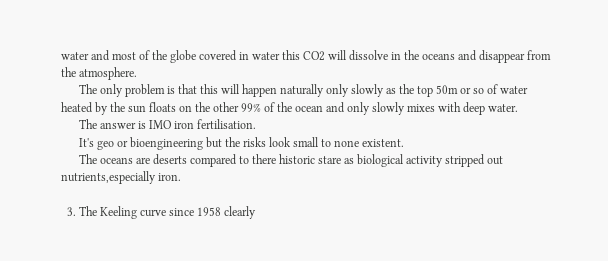water and most of the globe covered in water this CO2 will dissolve in the oceans and disappear from the atmosphere.
      The only problem is that this will happen naturally only slowly as the top 50m or so of water heated by the sun floats on the other 99% of the ocean and only slowly mixes with deep water.
      The answer is IMO iron fertilisation.
      It's geo or bioengineering but the risks look small to none existent.
      The oceans are deserts compared to there historic stare as biological activity stripped out nutrients,especially iron.

  3. The Keeling curve since 1958 clearly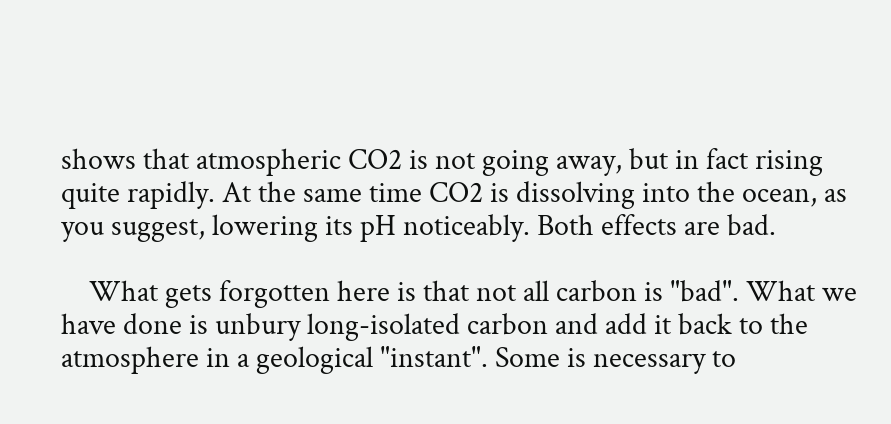shows that atmospheric CO2 is not going away, but in fact rising quite rapidly. At the same time CO2 is dissolving into the ocean, as you suggest, lowering its pH noticeably. Both effects are bad.

    What gets forgotten here is that not all carbon is "bad". What we have done is unbury long-isolated carbon and add it back to the atmosphere in a geological "instant". Some is necessary to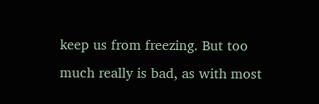keep us from freezing. But too much really is bad, as with most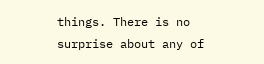things. There is no surprise about any of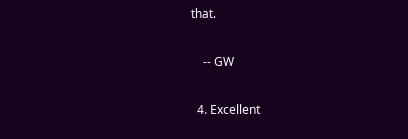that.

    -- GW

  4. Excellent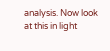analysis. Now look at this in light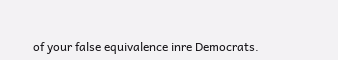of your false equivalence inre Democrats.